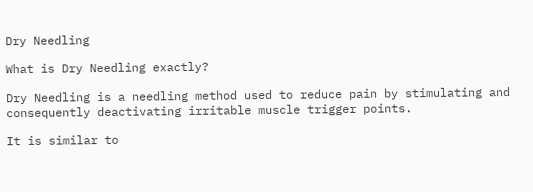Dry Needling

What is Dry Needling exactly?

Dry Needling is a needling method used to reduce pain by stimulating and consequently deactivating irritable muscle trigger points.

It is similar to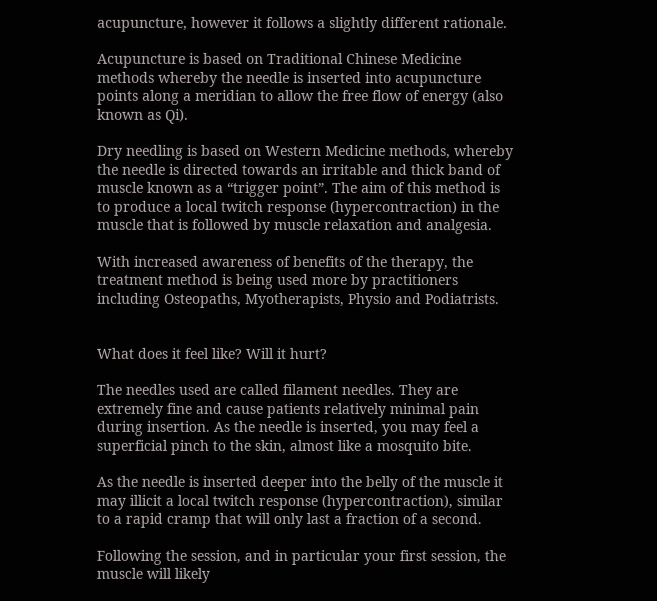acupuncture, however it follows a slightly different rationale.

Acupuncture is based on Traditional Chinese Medicine methods whereby the needle is inserted into acupuncture points along a meridian to allow the free flow of energy (also known as Qi).

Dry needling is based on Western Medicine methods, whereby the needle is directed towards an irritable and thick band of muscle known as a “trigger point”. The aim of this method is to produce a local twitch response (hypercontraction) in the muscle that is followed by muscle relaxation and analgesia.

With increased awareness of benefits of the therapy, the treatment method is being used more by practitioners including Osteopaths, Myotherapists, Physio and Podiatrists.


What does it feel like? Will it hurt?

The needles used are called filament needles. They are extremely fine and cause patients relatively minimal pain during insertion. As the needle is inserted, you may feel a superficial pinch to the skin, almost like a mosquito bite.

As the needle is inserted deeper into the belly of the muscle it may illicit a local twitch response (hypercontraction), similar to a rapid cramp that will only last a fraction of a second.

Following the session, and in particular your first session, the muscle will likely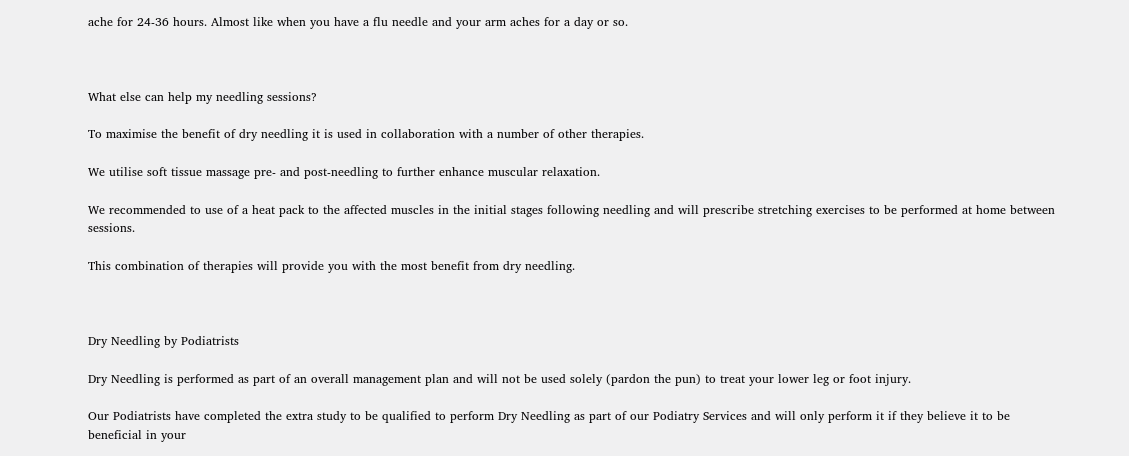ache for 24-36 hours. Almost like when you have a flu needle and your arm aches for a day or so.



What else can help my needling sessions?

To maximise the benefit of dry needling it is used in collaboration with a number of other therapies.

We utilise soft tissue massage pre- and post-needling to further enhance muscular relaxation.

We recommended to use of a heat pack to the affected muscles in the initial stages following needling and will prescribe stretching exercises to be performed at home between sessions.

This combination of therapies will provide you with the most benefit from dry needling.



Dry Needling by Podiatrists

Dry Needling is performed as part of an overall management plan and will not be used solely (pardon the pun) to treat your lower leg or foot injury.

Our Podiatrists have completed the extra study to be qualified to perform Dry Needling as part of our Podiatry Services and will only perform it if they believe it to be beneficial in your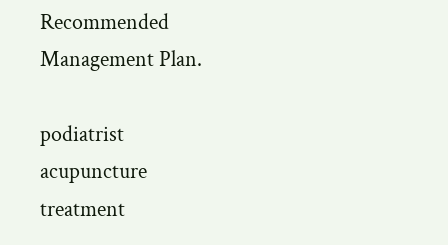Recommended Management Plan.

podiatrist acupuncture treatment